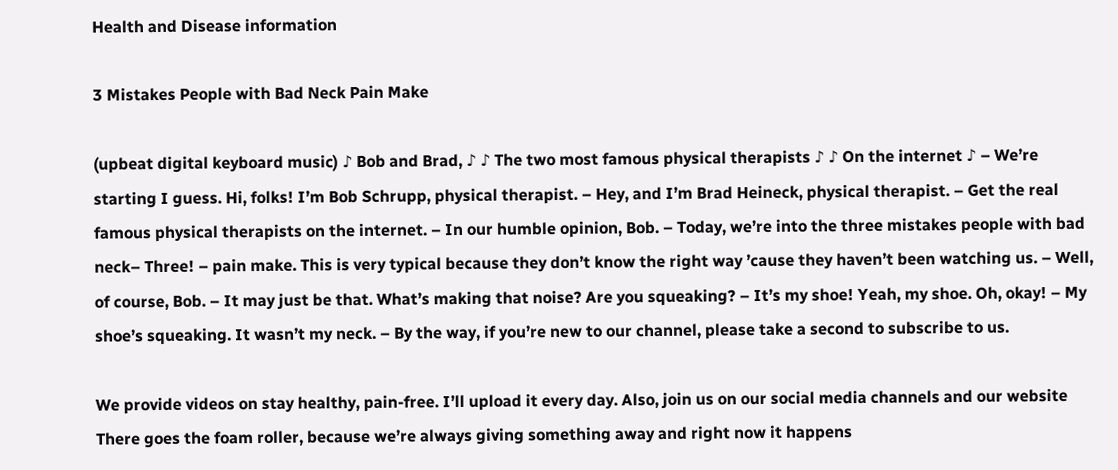Health and Disease information

3 Mistakes People with Bad Neck Pain Make

(upbeat digital keyboard music) ♪ Bob and Brad, ♪ ♪ The two most famous physical therapists ♪ ♪ On the internet ♪ – We’re starting I guess. Hi, folks! I’m Bob Schrupp, physical therapist. – Hey, and I’m Brad Heineck, physical therapist. – Get the real famous physical therapists on the internet. – In our humble opinion, Bob. – Today, we’re into the three mistakes people with bad neck– Three! – pain make. This is very typical because they don’t know the right way ’cause they haven’t been watching us. – Well, of course, Bob. – It may just be that. What’s making that noise? Are you squeaking? – It’s my shoe! Yeah, my shoe. Oh, okay! – My shoe’s squeaking. It wasn’t my neck. – By the way, if you’re new to our channel, please take a second to subscribe to us.

We provide videos on stay healthy, pain-free. I’ll upload it every day. Also, join us on our social media channels and our website There goes the foam roller, because we’re always giving something away and right now it happens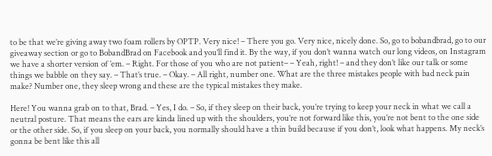to be that we’re giving away two foam rollers by OPTP. Very nice! – There you go. Very nice, nicely done. So, go to bobandbrad, go to our giveaway section or go to BobandBrad on Facebook and you’ll find it. By the way, if you don’t wanna watch our long videos, on Instagram we have a shorter version of ’em. – Right. For those of you who are not patient– – Yeah, right! – and they don’t like our talk or some things we babble on they say. – That’s true. – Okay. – All right, number one. What are the three mistakes people with bad neck pain make? Number one, they sleep wrong and these are the typical mistakes they make.

Here! You wanna grab on to that, Brad. – Yes, I do. – So, if they sleep on their back, you’re trying to keep your neck in what we call a neutral posture. That means the ears are kinda lined up with the shoulders, you’re not forward like this, you’re not bent to the one side or the other side. So, if you sleep on your back, you normally should have a thin build because if you don’t, look what happens. My neck’s gonna be bent like this all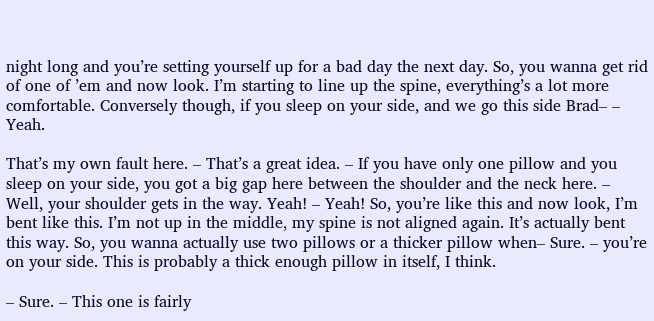night long and you’re setting yourself up for a bad day the next day. So, you wanna get rid of one of ’em and now look. I’m starting to line up the spine, everything’s a lot more comfortable. Conversely though, if you sleep on your side, and we go this side Brad– – Yeah.

That’s my own fault here. – That’s a great idea. – If you have only one pillow and you sleep on your side, you got a big gap here between the shoulder and the neck here. – Well, your shoulder gets in the way. Yeah! – Yeah! So, you’re like this and now look, I’m bent like this. I’m not up in the middle, my spine is not aligned again. It’s actually bent this way. So, you wanna actually use two pillows or a thicker pillow when– Sure. – you’re on your side. This is probably a thick enough pillow in itself, I think.

– Sure. – This one is fairly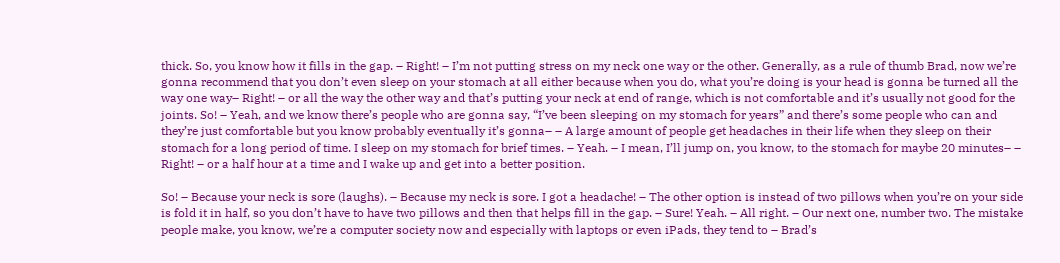thick. So, you know how it fills in the gap. – Right! – I’m not putting stress on my neck one way or the other. Generally, as a rule of thumb Brad, now we’re gonna recommend that you don’t even sleep on your stomach at all either because when you do, what you’re doing is your head is gonna be turned all the way one way– Right! – or all the way the other way and that’s putting your neck at end of range, which is not comfortable and it’s usually not good for the joints. So! – Yeah, and we know there’s people who are gonna say, “I’ve been sleeping on my stomach for years” and there’s some people who can and they’re just comfortable but you know probably eventually it’s gonna– – A large amount of people get headaches in their life when they sleep on their stomach for a long period of time. I sleep on my stomach for brief times. – Yeah. – I mean, I’ll jump on, you know, to the stomach for maybe 20 minutes– – Right! – or a half hour at a time and I wake up and get into a better position.

So! – Because your neck is sore (laughs). – Because my neck is sore. I got a headache! – The other option is instead of two pillows when you’re on your side is fold it in half, so you don’t have to have two pillows and then that helps fill in the gap. – Sure! Yeah. – All right. – Our next one, number two. The mistake people make, you know, we’re a computer society now and especially with laptops or even iPads, they tend to – Brad’s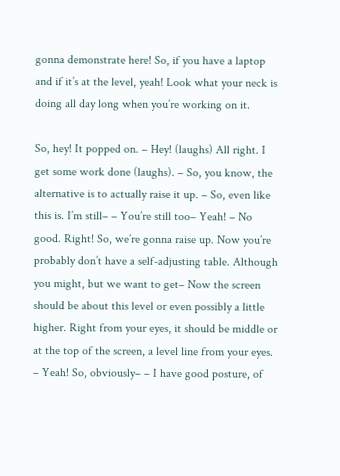gonna demonstrate here! So, if you have a laptop and if it’s at the level, yeah! Look what your neck is doing all day long when you’re working on it.

So, hey! It popped on. – Hey! (laughs) All right. I get some work done (laughs). – So, you know, the alternative is to actually raise it up. – So, even like this is. I’m still– – You’re still too– Yeah! – No good. Right! So, we’re gonna raise up. Now you’re probably don’t have a self-adjusting table. Although you might, but we want to get– Now the screen should be about this level or even possibly a little higher. Right from your eyes, it should be middle or at the top of the screen, a level line from your eyes. – Yeah! So, obviously– – I have good posture, of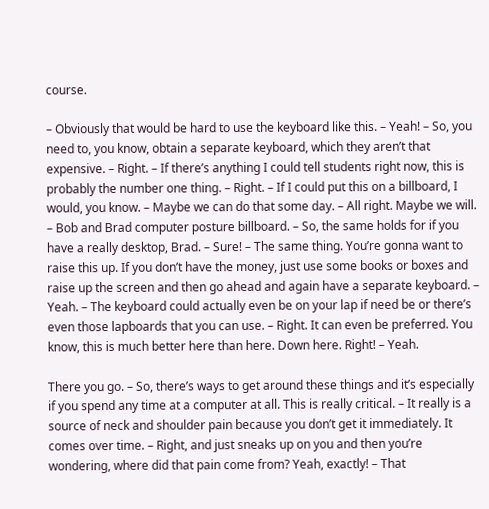course.

– Obviously that would be hard to use the keyboard like this. – Yeah! – So, you need to, you know, obtain a separate keyboard, which they aren’t that expensive. – Right. – If there’s anything I could tell students right now, this is probably the number one thing. – Right. – If I could put this on a billboard, I would, you know. – Maybe we can do that some day. – All right. Maybe we will. – Bob and Brad computer posture billboard. – So, the same holds for if you have a really desktop, Brad. – Sure! – The same thing. You’re gonna want to raise this up. If you don’t have the money, just use some books or boxes and raise up the screen and then go ahead and again have a separate keyboard. – Yeah. – The keyboard could actually even be on your lap if need be or there’s even those lapboards that you can use. – Right. It can even be preferred. You know, this is much better here than here. Down here. Right! – Yeah.

There you go. – So, there’s ways to get around these things and it’s especially if you spend any time at a computer at all. This is really critical. – It really is a source of neck and shoulder pain because you don’t get it immediately. It comes over time. – Right, and just sneaks up on you and then you’re wondering, where did that pain come from? Yeah, exactly! – That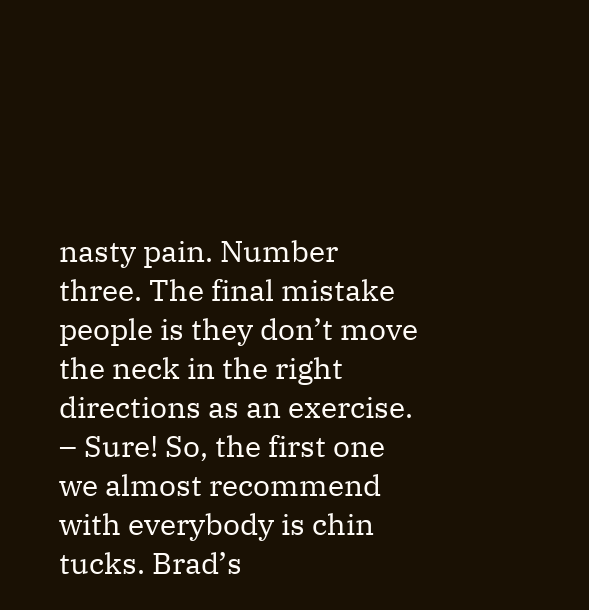nasty pain. Number three. The final mistake people is they don’t move the neck in the right directions as an exercise. – Sure! So, the first one we almost recommend with everybody is chin tucks. Brad’s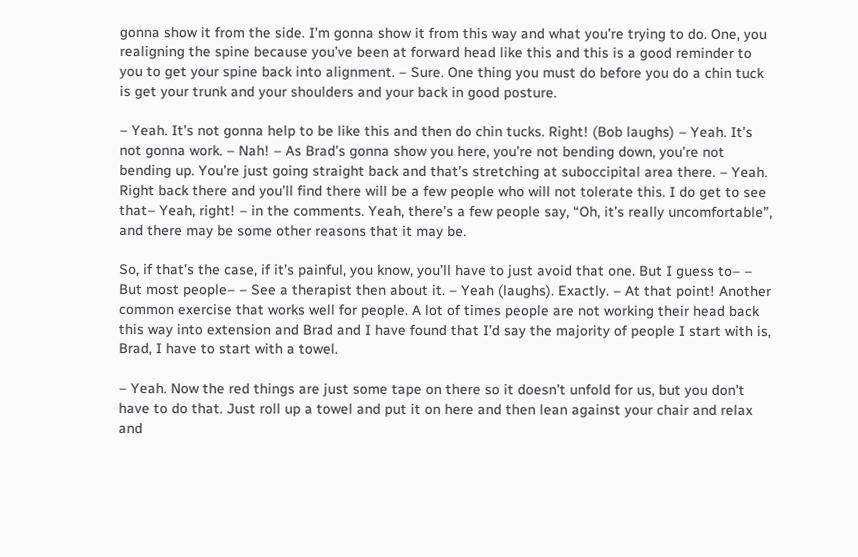gonna show it from the side. I’m gonna show it from this way and what you’re trying to do. One, you realigning the spine because you’ve been at forward head like this and this is a good reminder to you to get your spine back into alignment. – Sure. One thing you must do before you do a chin tuck is get your trunk and your shoulders and your back in good posture.

– Yeah. It’s not gonna help to be like this and then do chin tucks. Right! (Bob laughs) – Yeah. It’s not gonna work. – Nah! – As Brad’s gonna show you here, you’re not bending down, you’re not bending up. You’re just going straight back and that’s stretching at suboccipital area there. – Yeah. Right back there and you’ll find there will be a few people who will not tolerate this. I do get to see that– Yeah, right! – in the comments. Yeah, there’s a few people say, “Oh, it’s really uncomfortable”, and there may be some other reasons that it may be.

So, if that’s the case, if it’s painful, you know, you’ll have to just avoid that one. But I guess to– – But most people– – See a therapist then about it. – Yeah (laughs). Exactly. – At that point! Another common exercise that works well for people. A lot of times people are not working their head back this way into extension and Brad and I have found that I’d say the majority of people I start with is, Brad, I have to start with a towel.

– Yeah. Now the red things are just some tape on there so it doesn’t unfold for us, but you don’t have to do that. Just roll up a towel and put it on here and then lean against your chair and relax and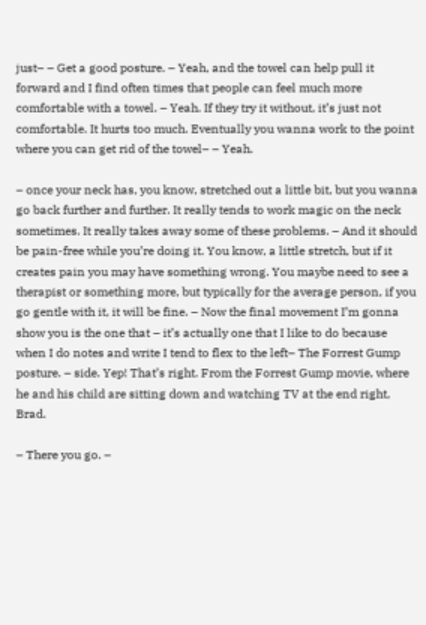just– – Get a good posture. – Yeah, and the towel can help pull it forward and I find often times that people can feel much more comfortable with a towel. – Yeah. If they try it without, it’s just not comfortable. It hurts too much. Eventually you wanna work to the point where you can get rid of the towel– – Yeah.

– once your neck has, you know, stretched out a little bit, but you wanna go back further and further. It really tends to work magic on the neck sometimes. It really takes away some of these problems. – And it should be pain-free while you’re doing it. You know, a little stretch, but if it creates pain you may have something wrong. You maybe need to see a therapist or something more, but typically for the average person, if you go gentle with it, it will be fine. – Now the final movement I’m gonna show you is the one that – it’s actually one that I like to do because when I do notes and write I tend to flex to the left– The Forrest Gump posture. – side. Yep! That’s right. From the Forrest Gump movie, where he and his child are sitting down and watching TV at the end right, Brad.

– There you go. –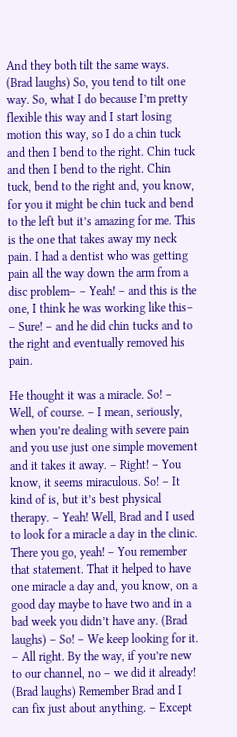And they both tilt the same ways. (Brad laughs) So, you tend to tilt one way. So, what I do because I’m pretty flexible this way and I start losing motion this way, so I do a chin tuck and then I bend to the right. Chin tuck and then I bend to the right. Chin tuck, bend to the right and, you know, for you it might be chin tuck and bend to the left but it’s amazing for me. This is the one that takes away my neck pain. I had a dentist who was getting pain all the way down the arm from a disc problem– – Yeah! – and this is the one, I think he was working like this– – Sure! – and he did chin tucks and to the right and eventually removed his pain.

He thought it was a miracle. So! – Well, of course. – I mean, seriously, when you’re dealing with severe pain and you use just one simple movement and it takes it away. – Right! – You know, it seems miraculous. So! – It kind of is, but it’s best physical therapy. – Yeah! Well, Brad and I used to look for a miracle a day in the clinic. There you go, yeah! – You remember that statement. That it helped to have one miracle a day and, you know, on a good day maybe to have two and in a bad week you didn’t have any. (Brad laughs) – So! – We keep looking for it. – All right. By the way, if you’re new to our channel, no – we did it already! (Brad laughs) Remember Brad and I can fix just about anything. – Except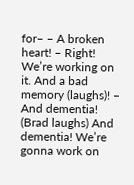for– – A broken heart! – Right! We’re working on it. And a bad memory (laughs)! – And dementia! (Brad laughs) And dementia! We’re gonna work on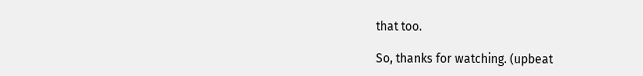that too.

So, thanks for watching. (upbeat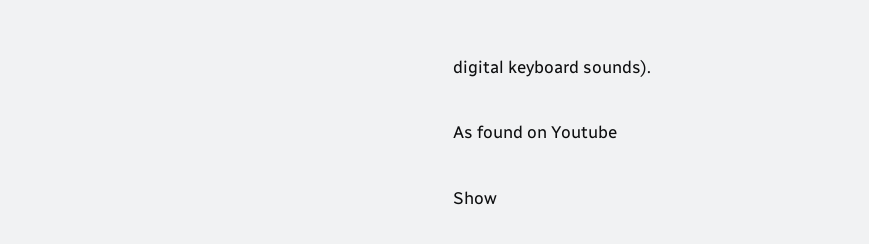digital keyboard sounds).

As found on Youtube

Show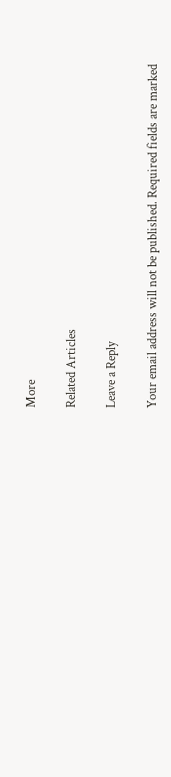More

Related Articles

Leave a Reply

Your email address will not be published. Required fields are marked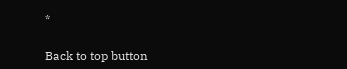*

Back to top button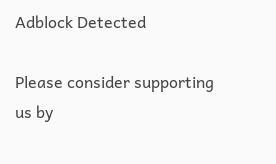Adblock Detected

Please consider supporting us by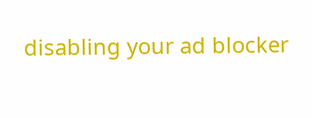disabling your ad blocker